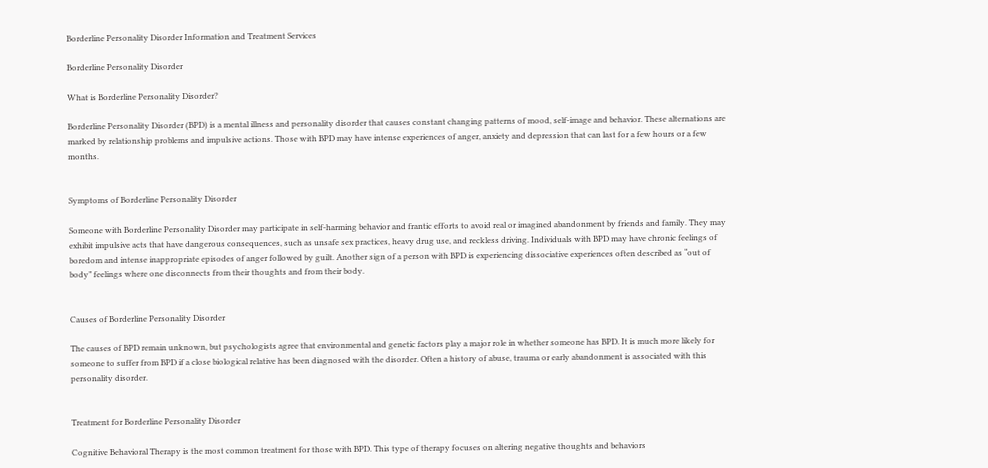Borderline Personality Disorder Information and Treatment Services

Borderline Personality Disorder

What is Borderline Personality Disorder?

Borderline Personality Disorder (BPD) is a mental illness and personality disorder that causes constant changing patterns of mood, self-image and behavior. These alternations are marked by relationship problems and impulsive actions. Those with BPD may have intense experiences of anger, anxiety and depression that can last for a few hours or a few months.


Symptoms of Borderline Personality Disorder

Someone with Borderline Personality Disorder may participate in self-harming behavior and frantic efforts to avoid real or imagined abandonment by friends and family. They may exhibit impulsive acts that have dangerous consequences, such as unsafe sex practices, heavy drug use, and reckless driving. Individuals with BPD may have chronic feelings of boredom and intense inappropriate episodes of anger followed by guilt. Another sign of a person with BPD is experiencing dissociative experiences often described as “out of body” feelings where one disconnects from their thoughts and from their body.


Causes of Borderline Personality Disorder

The causes of BPD remain unknown, but psychologists agree that environmental and genetic factors play a major role in whether someone has BPD. It is much more likely for someone to suffer from BPD if a close biological relative has been diagnosed with the disorder. Often a history of abuse, trauma or early abandonment is associated with this personality disorder.


Treatment for Borderline Personality Disorder

Cognitive Behavioral Therapy is the most common treatment for those with BPD. This type of therapy focuses on altering negative thoughts and behaviors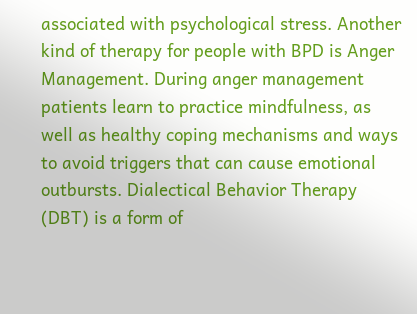associated with psychological stress. Another kind of therapy for people with BPD is Anger Management. During anger management patients learn to practice mindfulness, as well as healthy coping mechanisms and ways to avoid triggers that can cause emotional outbursts. Dialectical Behavior Therapy (DBT) is a form of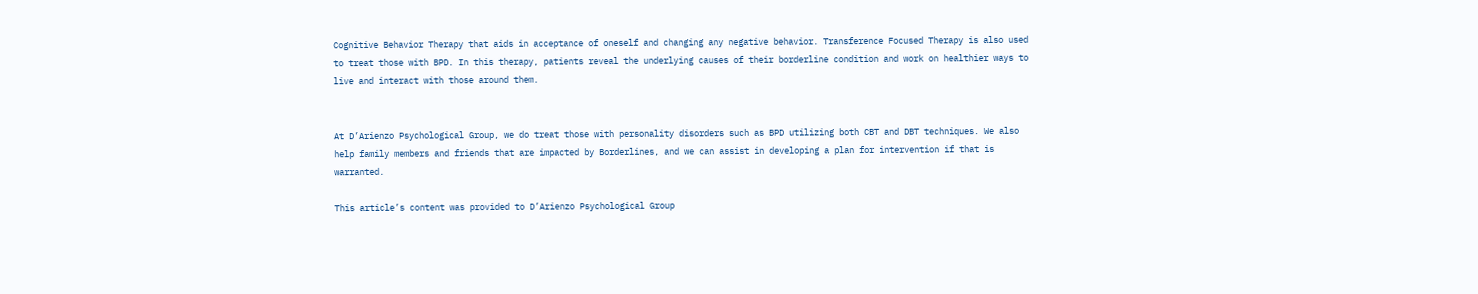Cognitive Behavior Therapy that aids in acceptance of oneself and changing any negative behavior. Transference Focused Therapy is also used to treat those with BPD. In this therapy, patients reveal the underlying causes of their borderline condition and work on healthier ways to live and interact with those around them.


At D’Arienzo Psychological Group, we do treat those with personality disorders such as BPD utilizing both CBT and DBT techniques. We also help family members and friends that are impacted by Borderlines, and we can assist in developing a plan for intervention if that is warranted.

This article’s content was provided to D’Arienzo Psychological Group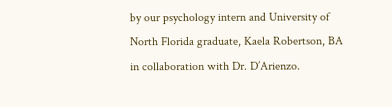by our psychology intern and University of North Florida graduate, Kaela Robertson, BA in collaboration with Dr. D’Arienzo.